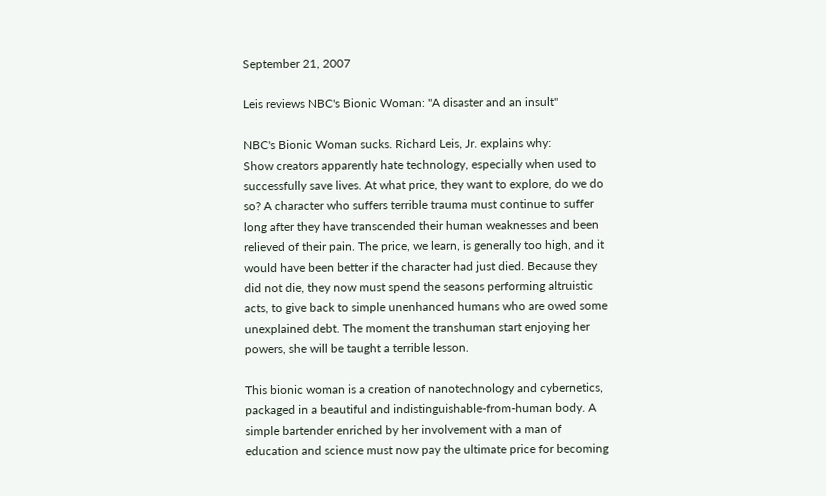September 21, 2007

Leis reviews NBC's Bionic Woman: "A disaster and an insult"

NBC's Bionic Woman sucks. Richard Leis, Jr. explains why:
Show creators apparently hate technology, especially when used to successfully save lives. At what price, they want to explore, do we do so? A character who suffers terrible trauma must continue to suffer long after they have transcended their human weaknesses and been relieved of their pain. The price, we learn, is generally too high, and it would have been better if the character had just died. Because they did not die, they now must spend the seasons performing altruistic acts, to give back to simple unenhanced humans who are owed some unexplained debt. The moment the transhuman start enjoying her powers, she will be taught a terrible lesson.

This bionic woman is a creation of nanotechnology and cybernetics, packaged in a beautiful and indistinguishable-from-human body. A simple bartender enriched by her involvement with a man of education and science must now pay the ultimate price for becoming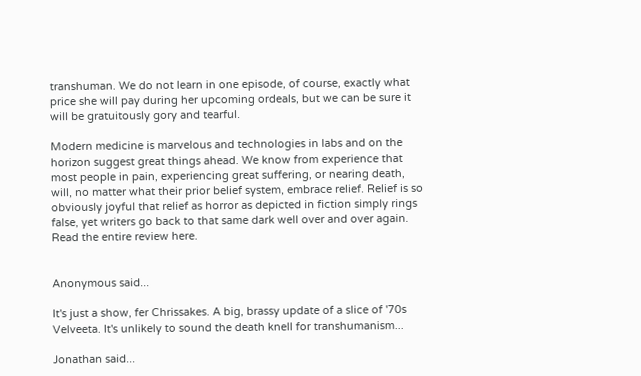transhuman. We do not learn in one episode, of course, exactly what price she will pay during her upcoming ordeals, but we can be sure it will be gratuitously gory and tearful.

Modern medicine is marvelous and technologies in labs and on the horizon suggest great things ahead. We know from experience that most people in pain, experiencing great suffering, or nearing death, will, no matter what their prior belief system, embrace relief. Relief is so obviously joyful that relief as horror as depicted in fiction simply rings false, yet writers go back to that same dark well over and over again.
Read the entire review here.


Anonymous said...

It's just a show, fer Chrissakes. A big, brassy update of a slice of '70s Velveeta. It's unlikely to sound the death knell for transhumanism...

Jonathan said...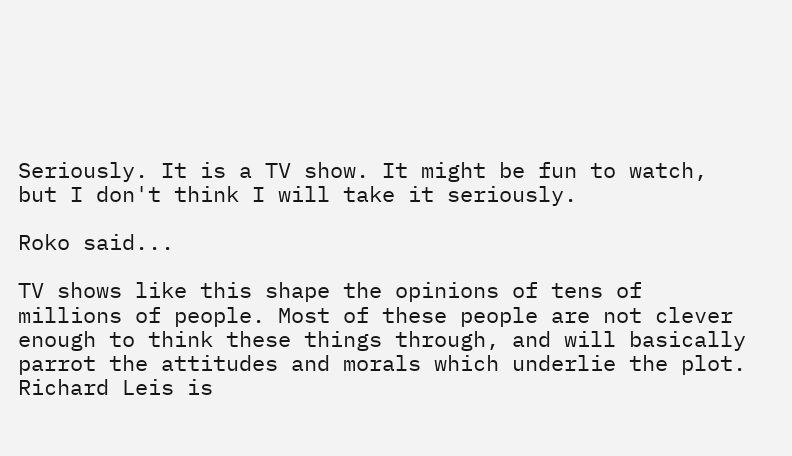Seriously. It is a TV show. It might be fun to watch, but I don't think I will take it seriously.

Roko said...

TV shows like this shape the opinions of tens of millions of people. Most of these people are not clever enough to think these things through, and will basically parrot the attitudes and morals which underlie the plot. Richard Leis is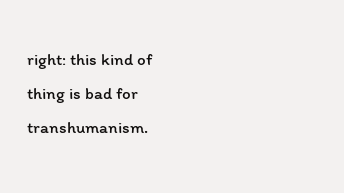right: this kind of thing is bad for transhumanism.